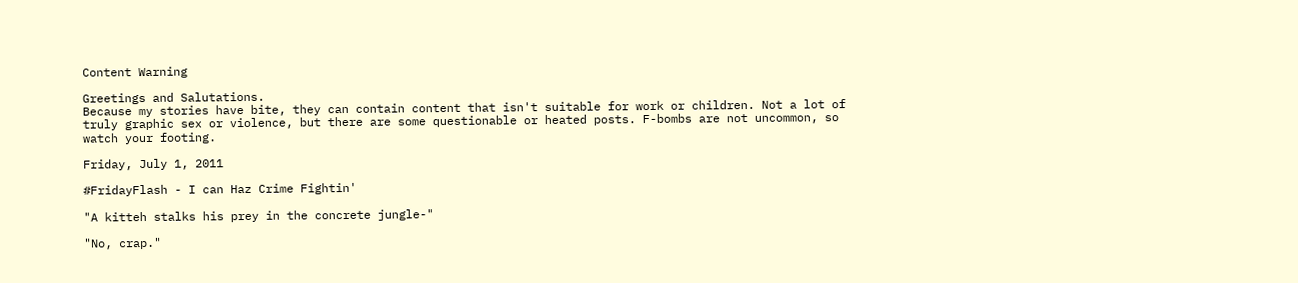Content Warning

Greetings and Salutations.
Because my stories have bite, they can contain content that isn't suitable for work or children. Not a lot of truly graphic sex or violence, but there are some questionable or heated posts. F-bombs are not uncommon, so watch your footing.

Friday, July 1, 2011

#FridayFlash - I can Haz Crime Fightin'

"A kitteh stalks his prey in the concrete jungle-"

"No, crap."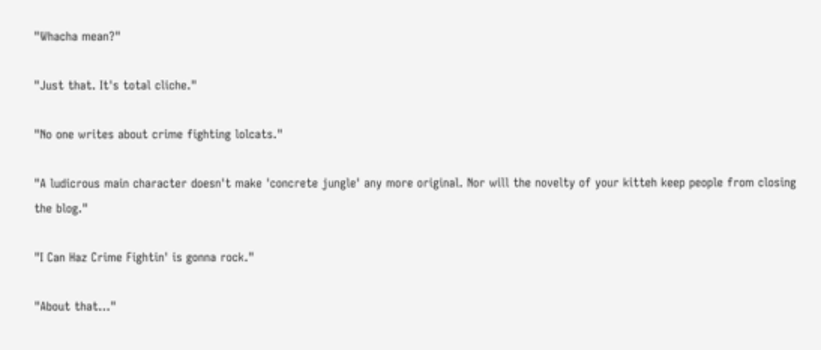"Whacha mean?"

"Just that. It's total cliche."

"No one writes about crime fighting lolcats."

"A ludicrous main character doesn't make 'concrete jungle' any more original. Nor will the novelty of your kitteh keep people from closing the blog."

"I Can Haz Crime Fightin' is gonna rock."

"About that..."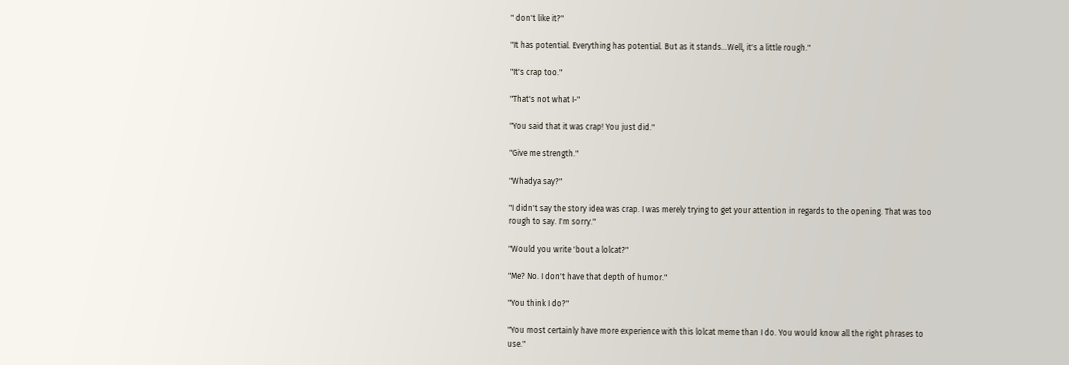" don't like it?"

"It has potential. Everything has potential. But as it stands...Well, it's a little rough."

"It's crap too."

"That's not what I-"

"You said that it was crap! You just did."

"Give me strength."

"Whadya say?"

"I didn't say the story idea was crap. I was merely trying to get your attention in regards to the opening. That was too rough to say. I'm sorry."

"Would you write 'bout a lolcat?"

"Me? No. I don't have that depth of humor."

"You think I do?"

"You most certainly have more experience with this lolcat meme than I do. You would know all the right phrases to use."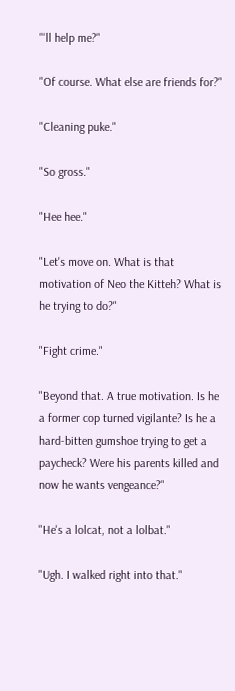"'ll help me?"

"Of course. What else are friends for?"

"Cleaning puke."

"So gross."

"Hee hee."

"Let's move on. What is that motivation of Neo the Kitteh? What is he trying to do?"

"Fight crime."

"Beyond that. A true motivation. Is he a former cop turned vigilante? Is he a hard-bitten gumshoe trying to get a paycheck? Were his parents killed and now he wants vengeance?"

"He's a lolcat, not a lolbat."

"Ugh. I walked right into that."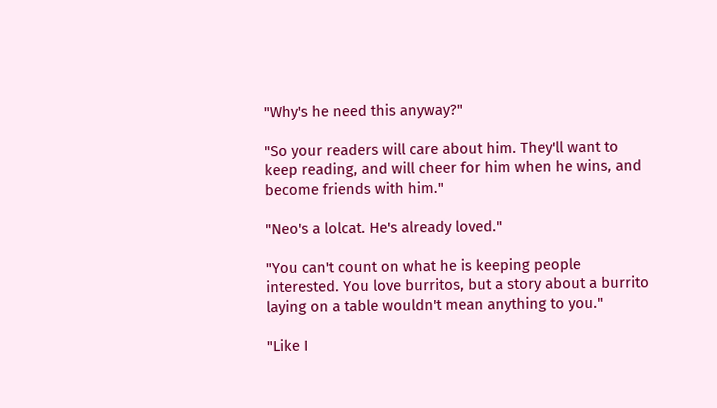"Why's he need this anyway?"

"So your readers will care about him. They'll want to keep reading, and will cheer for him when he wins, and become friends with him."

"Neo's a lolcat. He's already loved."

"You can't count on what he is keeping people interested. You love burritos, but a story about a burrito laying on a table wouldn't mean anything to you."

"Like I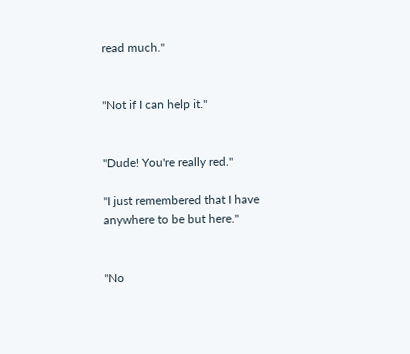read much."


"Not if I can help it."


"Dude! You're really red."

"I just remembered that I have anywhere to be but here."


"No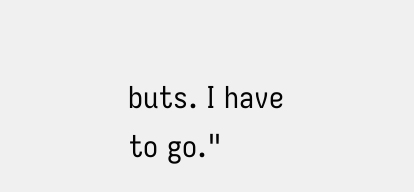buts. I have to go."